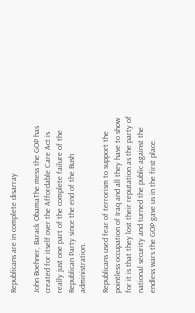Republicans are in complete disarray

John Boehner, Barack ObamaThe mess the GOP has created for itself over the Affordable Care Act is really just one part of the complete failure of the Republican Party since the end of the Bush administration.

Republicans used fear of terrorism to support the pointless occupation of Iraq and all they have to show for it is that they lost their reputation as the party of national security and turned the public against the endless wars the GOP gave us in the first place.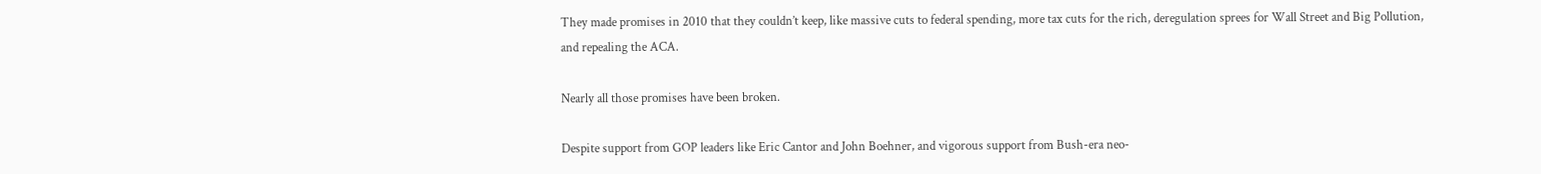They made promises in 2010 that they couldn’t keep, like massive cuts to federal spending, more tax cuts for the rich, deregulation sprees for Wall Street and Big Pollution, and repealing the ACA.

Nearly all those promises have been broken.

Despite support from GOP leaders like Eric Cantor and John Boehner, and vigorous support from Bush-era neo-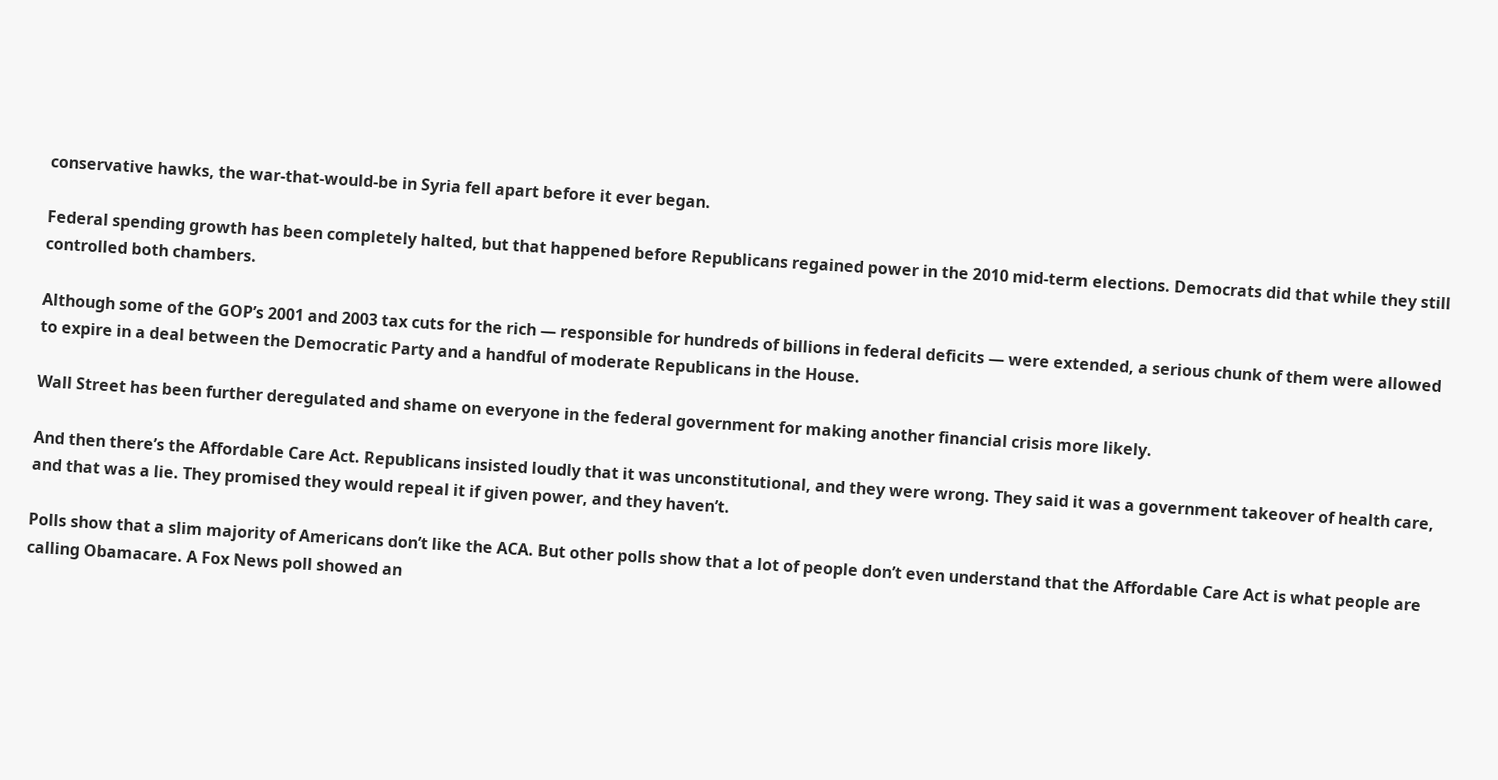conservative hawks, the war-that-would-be in Syria fell apart before it ever began.

Federal spending growth has been completely halted, but that happened before Republicans regained power in the 2010 mid-term elections. Democrats did that while they still controlled both chambers.

Although some of the GOP’s 2001 and 2003 tax cuts for the rich — responsible for hundreds of billions in federal deficits — were extended, a serious chunk of them were allowed to expire in a deal between the Democratic Party and a handful of moderate Republicans in the House.

Wall Street has been further deregulated and shame on everyone in the federal government for making another financial crisis more likely.

And then there’s the Affordable Care Act. Republicans insisted loudly that it was unconstitutional, and they were wrong. They said it was a government takeover of health care, and that was a lie. They promised they would repeal it if given power, and they haven’t.

Polls show that a slim majority of Americans don’t like the ACA. But other polls show that a lot of people don’t even understand that the Affordable Care Act is what people are calling Obamacare. A Fox News poll showed an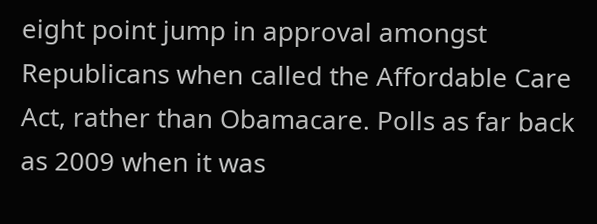eight point jump in approval amongst Republicans when called the Affordable Care Act, rather than Obamacare. Polls as far back as 2009 when it was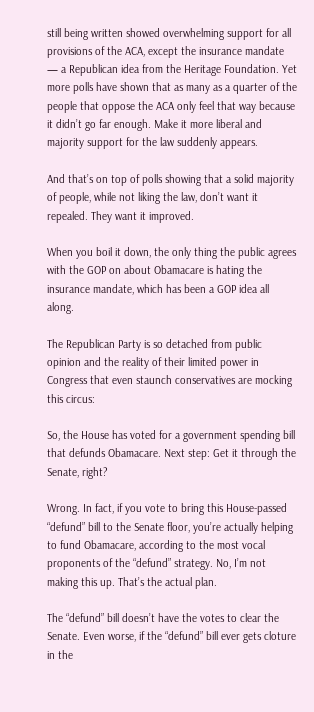still being written showed overwhelming support for all provisions of the ACA, except the insurance mandate — a Republican idea from the Heritage Foundation. Yet more polls have shown that as many as a quarter of the people that oppose the ACA only feel that way because it didn’t go far enough. Make it more liberal and majority support for the law suddenly appears.

And that’s on top of polls showing that a solid majority of people, while not liking the law, don’t want it repealed. They want it improved.

When you boil it down, the only thing the public agrees with the GOP on about Obamacare is hating the insurance mandate, which has been a GOP idea all along.

The Republican Party is so detached from public opinion and the reality of their limited power in Congress that even staunch conservatives are mocking this circus:

So, the House has voted for a government spending bill that defunds Obamacare. Next step: Get it through the Senate, right?

Wrong. In fact, if you vote to bring this House-passed “defund” bill to the Senate floor, you’re actually helping to fund Obamacare, according to the most vocal proponents of the “defund” strategy. No, I’m not making this up. That’s the actual plan.

The “defund” bill doesn’t have the votes to clear the Senate. Even worse, if the “defund” bill ever gets cloture in the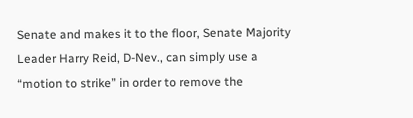Senate and makes it to the floor, Senate Majority Leader Harry Reid, D-Nev., can simply use a “motion to strike” in order to remove the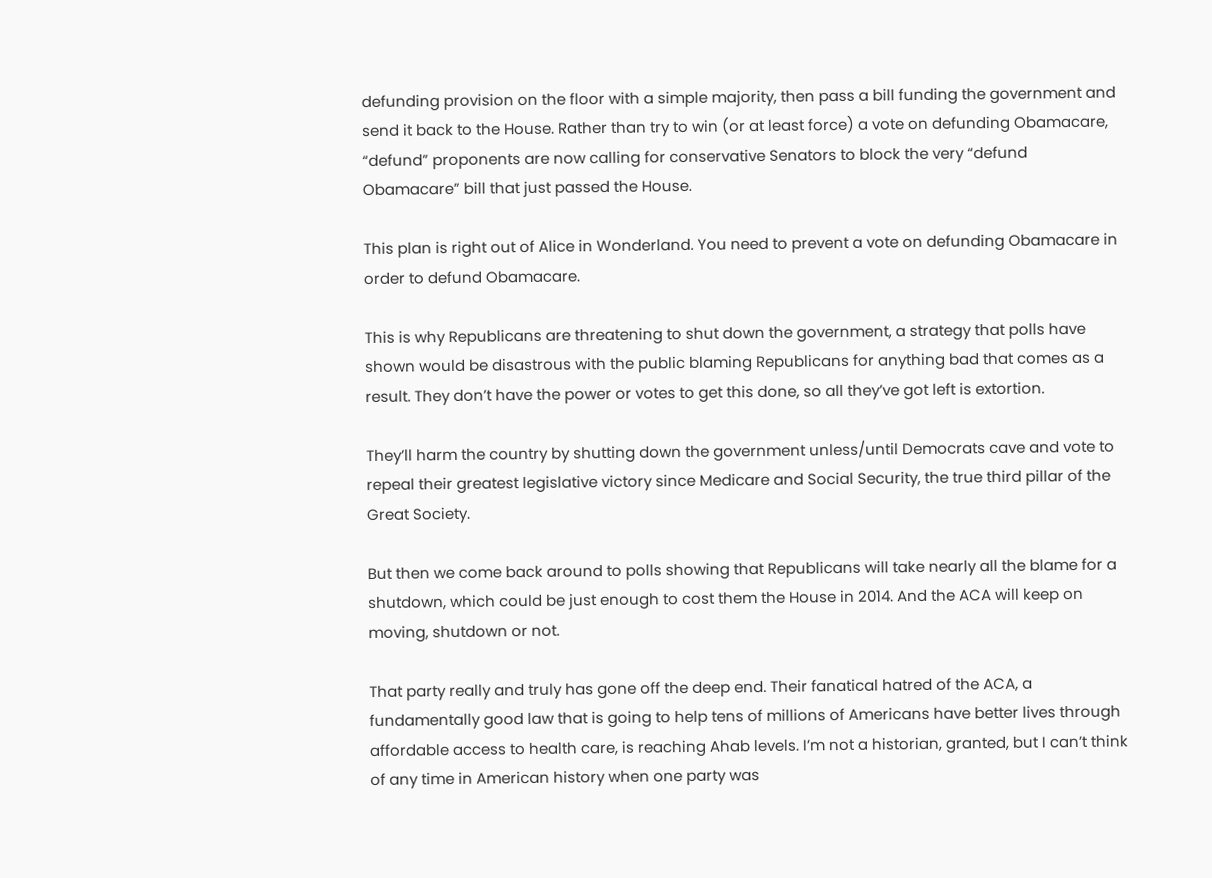defunding provision on the floor with a simple majority, then pass a bill funding the government and send it back to the House. Rather than try to win (or at least force) a vote on defunding Obamacare, “defund” proponents are now calling for conservative Senators to block the very “defund Obamacare” bill that just passed the House.

This plan is right out of Alice in Wonderland. You need to prevent a vote on defunding Obamacare in order to defund Obamacare.

This is why Republicans are threatening to shut down the government, a strategy that polls have shown would be disastrous with the public blaming Republicans for anything bad that comes as a result. They don’t have the power or votes to get this done, so all they’ve got left is extortion.

They’ll harm the country by shutting down the government unless/until Democrats cave and vote to repeal their greatest legislative victory since Medicare and Social Security, the true third pillar of the Great Society.

But then we come back around to polls showing that Republicans will take nearly all the blame for a shutdown, which could be just enough to cost them the House in 2014. And the ACA will keep on moving, shutdown or not.

That party really and truly has gone off the deep end. Their fanatical hatred of the ACA, a fundamentally good law that is going to help tens of millions of Americans have better lives through affordable access to health care, is reaching Ahab levels. I’m not a historian, granted, but I can’t think of any time in American history when one party was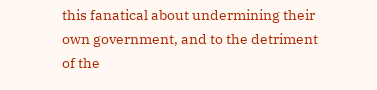this fanatical about undermining their own government, and to the detriment of the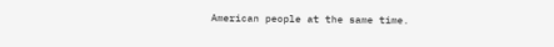American people at the same time.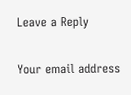Leave a Reply

Your email address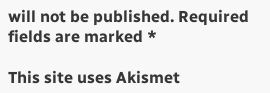will not be published. Required fields are marked *

This site uses Akismet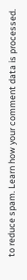to reduce spam. Learn how your comment data is processed.